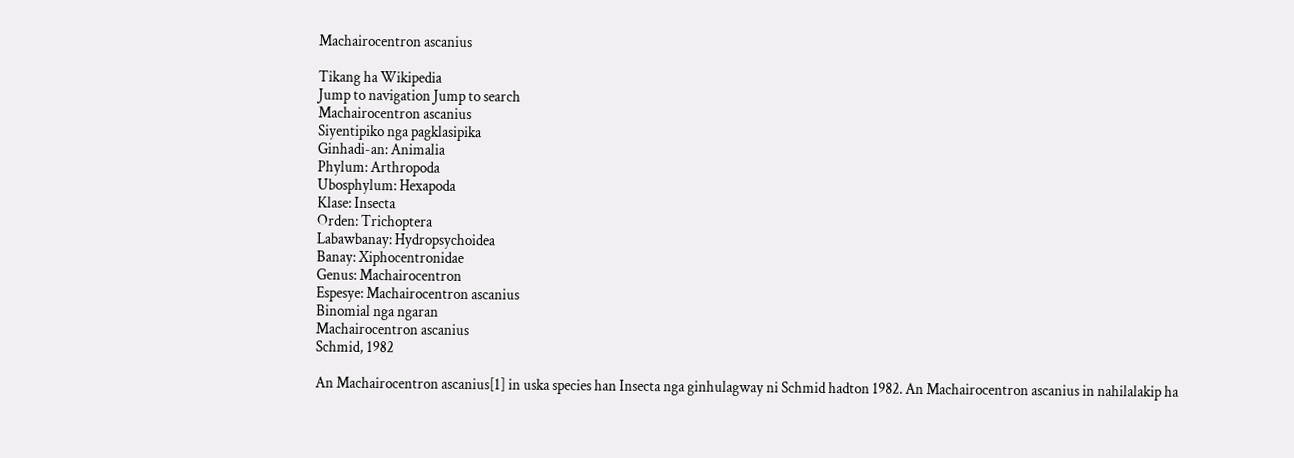Machairocentron ascanius

Tikang ha Wikipedia
Jump to navigation Jump to search
Machairocentron ascanius
Siyentipiko nga pagklasipika
Ginhadi-an: Animalia
Phylum: Arthropoda
Ubosphylum: Hexapoda
Klase: Insecta
Orden: Trichoptera
Labawbanay: Hydropsychoidea
Banay: Xiphocentronidae
Genus: Machairocentron
Espesye: Machairocentron ascanius
Binomial nga ngaran
Machairocentron ascanius
Schmid, 1982

An Machairocentron ascanius[1] in uska species han Insecta nga ginhulagway ni Schmid hadton 1982. An Machairocentron ascanius in nahilalakip ha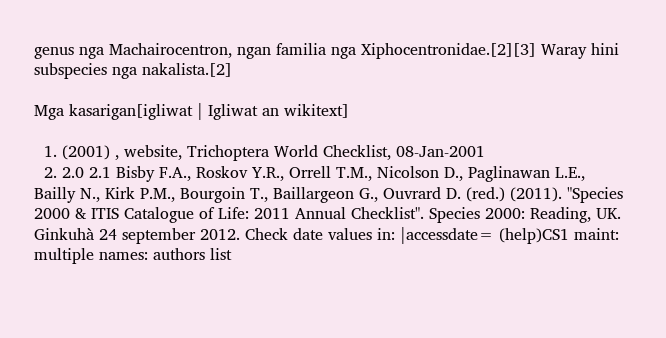genus nga Machairocentron, ngan familia nga Xiphocentronidae.[2][3] Waray hini subspecies nga nakalista.[2]

Mga kasarigan[igliwat | Igliwat an wikitext]

  1. (2001) , website, Trichoptera World Checklist, 08-Jan-2001
  2. 2.0 2.1 Bisby F.A., Roskov Y.R., Orrell T.M., Nicolson D., Paglinawan L.E., Bailly N., Kirk P.M., Bourgoin T., Baillargeon G., Ouvrard D. (red.) (2011). "Species 2000 & ITIS Catalogue of Life: 2011 Annual Checklist". Species 2000: Reading, UK. Ginkuhà 24 september 2012. Check date values in: |accessdate= (help)CS1 maint: multiple names: authors list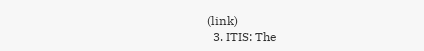(link)
  3. ITIS: The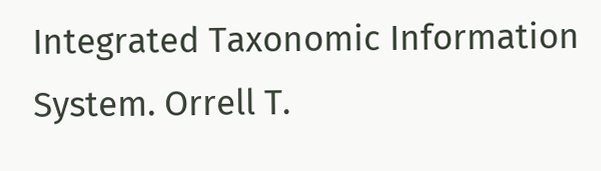Integrated Taxonomic Information System. Orrell T.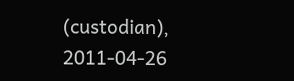(custodian), 2011-04-26